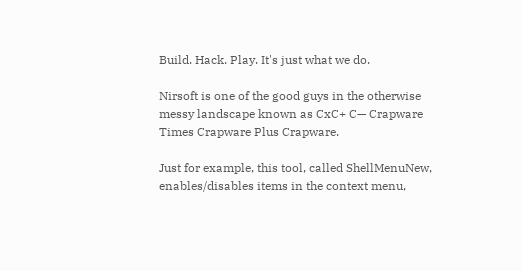Build. Hack. Play. It's just what we do.

Nirsoft is one of the good guys in the otherwise messy landscape known as CxC+ C— Crapware Times Crapware Plus Crapware.

Just for example, this tool, called ShellMenuNew, enables/disables items in the context menu,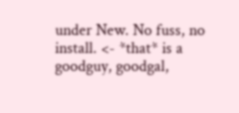under New. No fuss, no install. <- *that* is a goodguy, goodgal,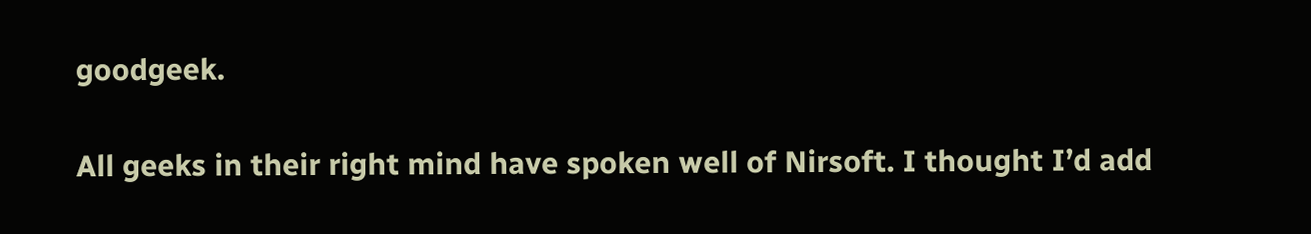goodgeek.

All geeks in their right mind have spoken well of Nirsoft. I thought I’d add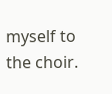myself to the choir.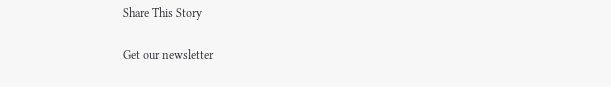Share This Story

Get our newsletter